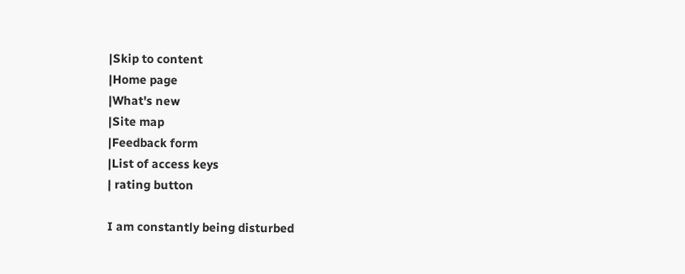|Skip to content
|Home page
|What's new
|Site map
|Feedback form
|List of access keys
| rating button

I am constantly being disturbed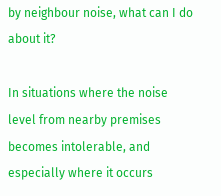by neighbour noise, what can I do about it?

In situations where the noise level from nearby premises becomes intolerable, and especially where it occurs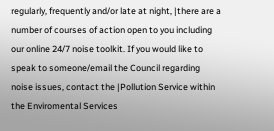regularly, frequently and/or late at night, |there are a number of courses of action open to you including our online 24/7 noise toolkit. If you would like to speak to someone/email the Council regarding noise issues, contact the |Pollution Service within the Enviromental Services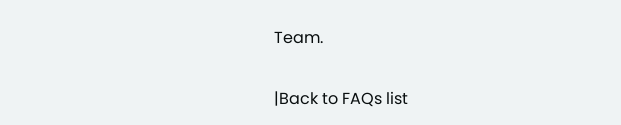Team.

|Back to FAQs list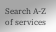Search A-Z of services